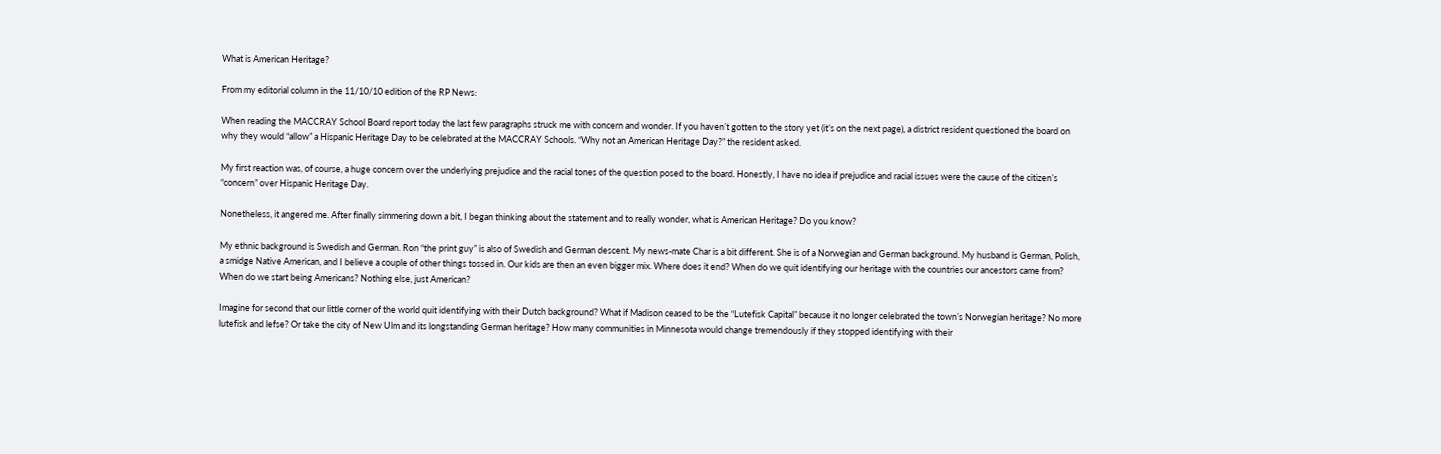What is American Heritage?

From my editorial column in the 11/10/10 edition of the RP News:

When reading the MACCRAY School Board report today the last few paragraphs struck me with concern and wonder. If you haven’t gotten to the story yet (it’s on the next page), a district resident questioned the board on why they would “allow” a Hispanic Heritage Day to be celebrated at the MACCRAY Schools. “Why not an American Heritage Day?” the resident asked.

My first reaction was, of course, a huge concern over the underlying prejudice and the racial tones of the question posed to the board. Honestly, I have no idea if prejudice and racial issues were the cause of the citizen’s “concern” over Hispanic Heritage Day.

Nonetheless, it angered me. After finally simmering down a bit, I began thinking about the statement and to really wonder, what is American Heritage? Do you know?

My ethnic background is Swedish and German. Ron “the print guy” is also of Swedish and German descent. My news-mate Char is a bit different. She is of a Norwegian and German background. My husband is German, Polish, a smidge Native American, and I believe a couple of other things tossed in. Our kids are then an even bigger mix. Where does it end? When do we quit identifying our heritage with the countries our ancestors came from? When do we start being Americans? Nothing else, just American?

Imagine for second that our little corner of the world quit identifying with their Dutch background? What if Madison ceased to be the “Lutefisk Capital” because it no longer celebrated the town’s Norwegian heritage? No more lutefisk and lefse? Or take the city of New Ulm and its longstanding German heritage? How many communities in Minnesota would change tremendously if they stopped identifying with their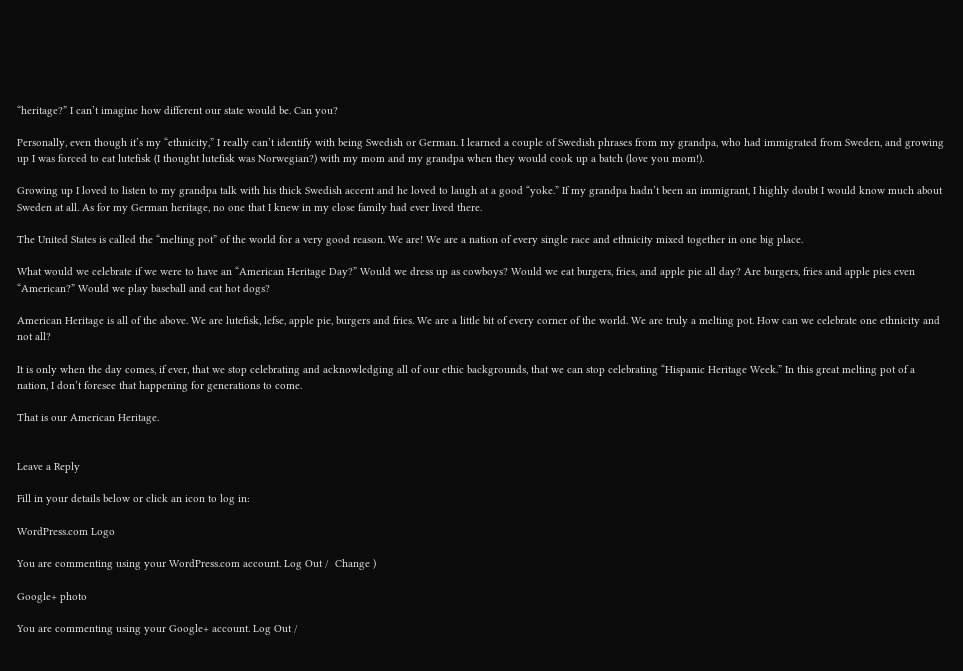“heritage?” I can’t imagine how different our state would be. Can you?

Personally, even though it’s my “ethnicity,” I really can’t identify with being Swedish or German. I learned a couple of Swedish phrases from my grandpa, who had immigrated from Sweden, and growing up I was forced to eat lutefisk (I thought lutefisk was Norwegian?) with my mom and my grandpa when they would cook up a batch (love you mom!).

Growing up I loved to listen to my grandpa talk with his thick Swedish accent and he loved to laugh at a good “yoke.” If my grandpa hadn’t been an immigrant, I highly doubt I would know much about Sweden at all. As for my German heritage, no one that I knew in my close family had ever lived there.

The United States is called the “melting pot” of the world for a very good reason. We are! We are a nation of every single race and ethnicity mixed together in one big place.

What would we celebrate if we were to have an “American Heritage Day?” Would we dress up as cowboys? Would we eat burgers, fries, and apple pie all day? Are burgers, fries and apple pies even “American?” Would we play baseball and eat hot dogs?

American Heritage is all of the above. We are lutefisk, lefse, apple pie, burgers and fries. We are a little bit of every corner of the world. We are truly a melting pot. How can we celebrate one ethnicity and not all?

It is only when the day comes, if ever, that we stop celebrating and acknowledging all of our ethic backgrounds, that we can stop celebrating “Hispanic Heritage Week.” In this great melting pot of a nation, I don’t foresee that happening for generations to come.

That is our American Heritage.


Leave a Reply

Fill in your details below or click an icon to log in:

WordPress.com Logo

You are commenting using your WordPress.com account. Log Out /  Change )

Google+ photo

You are commenting using your Google+ account. Log Out /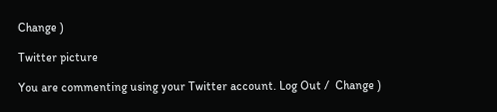Change )

Twitter picture

You are commenting using your Twitter account. Log Out /  Change )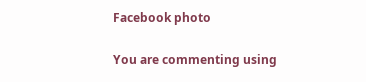Facebook photo

You are commenting using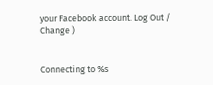your Facebook account. Log Out /  Change )


Connecting to %s